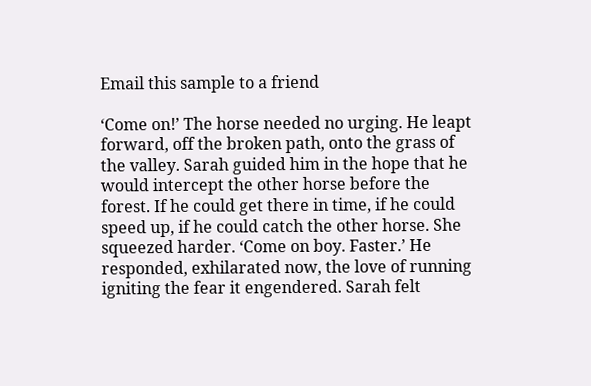Email this sample to a friend

‘Come on!’ The horse needed no urging. He leapt forward, off the broken path, onto the grass of the valley. Sarah guided him in the hope that he would intercept the other horse before the forest. If he could get there in time, if he could speed up, if he could catch the other horse. She squeezed harder. ‘Come on boy. Faster.’ He responded, exhilarated now, the love of running igniting the fear it engendered. Sarah felt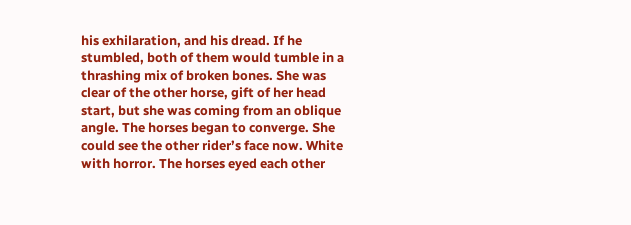his exhilaration, and his dread. If he stumbled, both of them would tumble in a thrashing mix of broken bones. She was clear of the other horse, gift of her head start, but she was coming from an oblique angle. The horses began to converge. She could see the other rider’s face now. White with horror. The horses eyed each other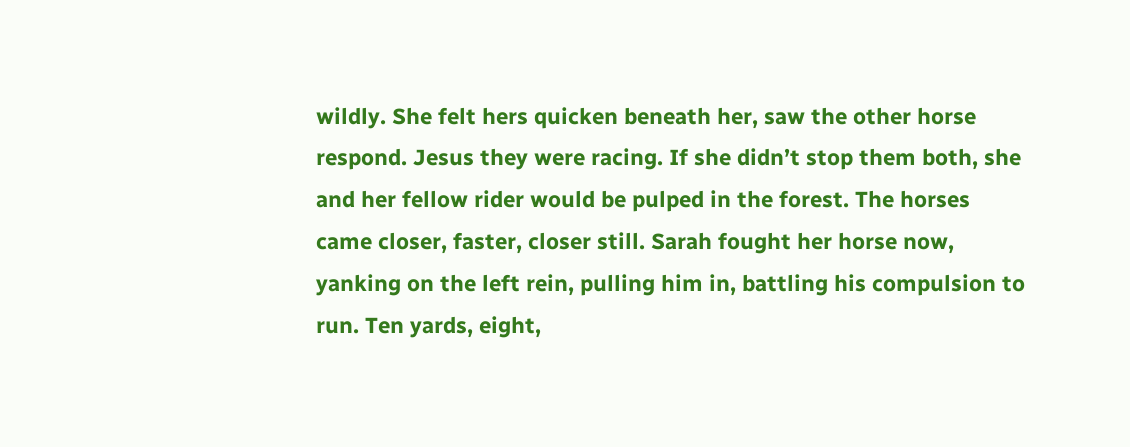wildly. She felt hers quicken beneath her, saw the other horse respond. Jesus they were racing. If she didn’t stop them both, she and her fellow rider would be pulped in the forest. The horses came closer, faster, closer still. Sarah fought her horse now, yanking on the left rein, pulling him in, battling his compulsion to run. Ten yards, eight,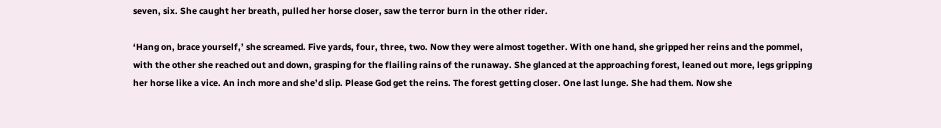seven, six. She caught her breath, pulled her horse closer, saw the terror burn in the other rider.

‘Hang on, brace yourself,’ she screamed. Five yards, four, three, two. Now they were almost together. With one hand, she gripped her reins and the pommel, with the other she reached out and down, grasping for the flailing rains of the runaway. She glanced at the approaching forest, leaned out more, legs gripping her horse like a vice. An inch more and she’d slip. Please God get the reins. The forest getting closer. One last lunge. She had them. Now she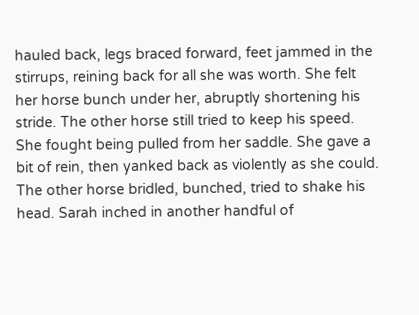hauled back, legs braced forward, feet jammed in the stirrups, reining back for all she was worth. She felt her horse bunch under her, abruptly shortening his stride. The other horse still tried to keep his speed. She fought being pulled from her saddle. She gave a bit of rein, then yanked back as violently as she could. The other horse bridled, bunched, tried to shake his head. Sarah inched in another handful of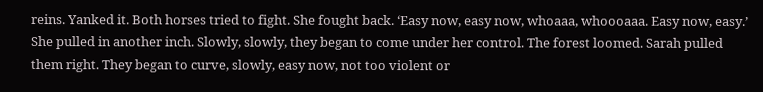reins. Yanked it. Both horses tried to fight. She fought back. ‘Easy now, easy now, whoaaa, whoooaaa. Easy now, easy.’ She pulled in another inch. Slowly, slowly, they began to come under her control. The forest loomed. Sarah pulled them right. They began to curve, slowly, easy now, not too violent or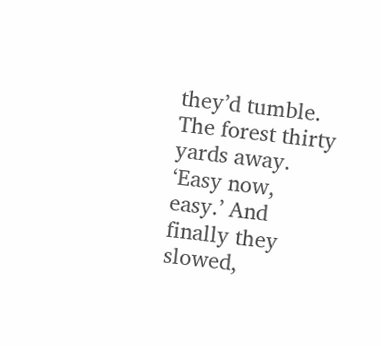they’d tumble. The forest thirty yards away. ‘Easy now, easy.’ And finally they slowed,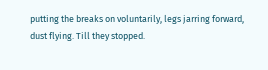putting the breaks on voluntarily, legs jarring forward, dust flying. Till they stopped.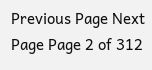Previous Page Next Page Page 2 of 312